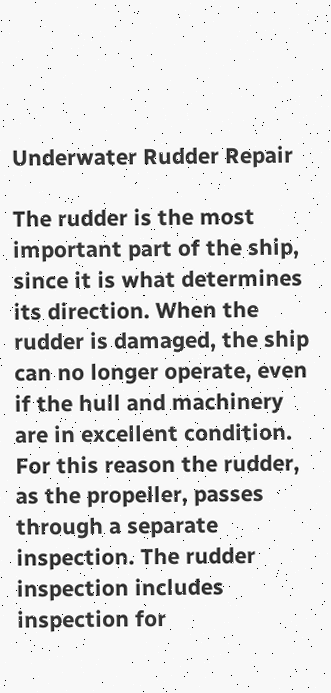Underwater Rudder Repair

The rudder is the most important part of the ship, since it is what determines its direction. When the rudder is damaged, the ship can no longer operate, even if the hull and machinery are in excellent condition. For this reason the rudder, as the propeller, passes through a separate inspection. The rudder inspection includes inspection for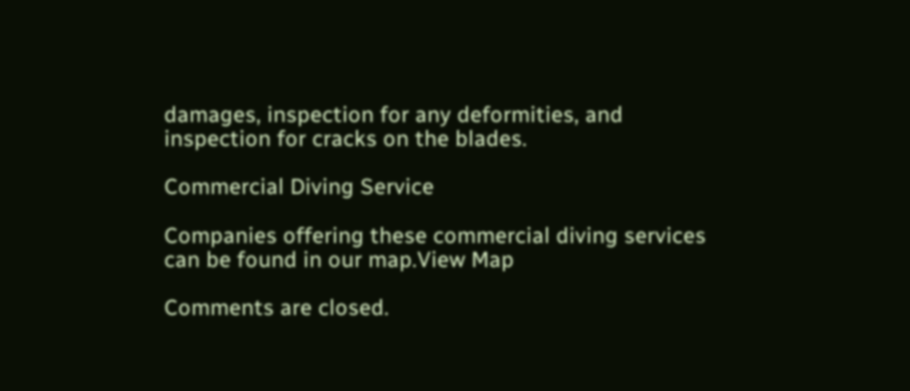damages, inspection for any deformities, and inspection for cracks on the blades.

Commercial Diving Service

Companies offering these commercial diving services can be found in our map.View Map

Comments are closed.